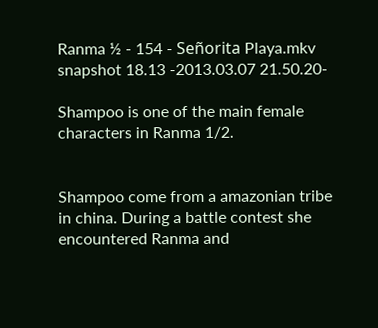Ranma ½ - 154 - Señorita Playa.mkv snapshot 18.13 -2013.03.07 21.50.20-

Shampoo is one of the main female characters in Ranma 1/2.


Shampoo come from a amazonian tribe in china. During a battle contest she encountered Ranma and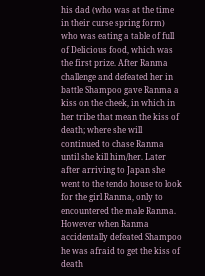his dad (who was at the time in their curse spring form) who was eating a table of full of Delicious food, which was the first prize. After Ranma challenge and defeated her in battle Shampoo gave Ranma a kiss on the cheek, in which in her tribe that mean the kiss of death; where she will continued to chase Ranma until she kill him/her. Later after arriving to Japan she went to the tendo house to look for the girl Ranma, only to encountered the male Ranma. However when Ranma accidentally defeated Shampoo he was afraid to get the kiss of death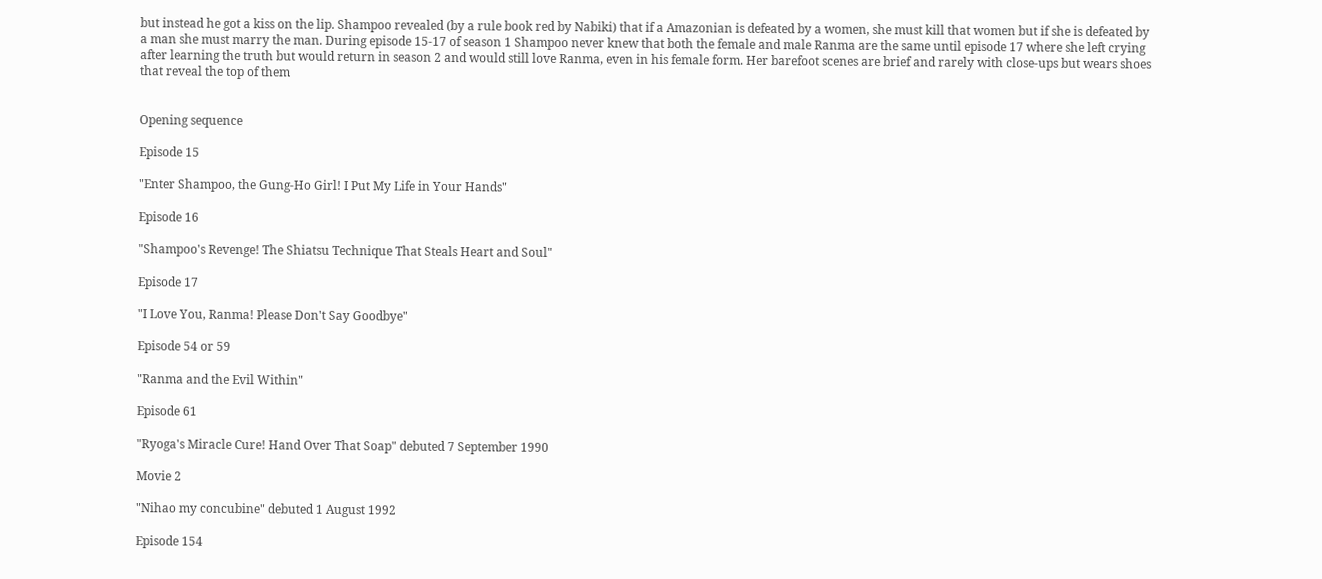but instead he got a kiss on the lip. Shampoo revealed (by a rule book red by Nabiki) that if a Amazonian is defeated by a women, she must kill that women but if she is defeated by a man she must marry the man. During episode 15-17 of season 1 Shampoo never knew that both the female and male Ranma are the same until episode 17 where she left crying after learning the truth but would return in season 2 and would still love Ranma, even in his female form. Her barefoot scenes are brief and rarely with close-ups but wears shoes that reveal the top of them


Opening sequence

Episode 15

"Enter Shampoo, the Gung-Ho Girl! I Put My Life in Your Hands"

Episode 16

"Shampoo's Revenge! The Shiatsu Technique That Steals Heart and Soul"

Episode 17

"I Love You, Ranma! Please Don't Say Goodbye"

Episode 54 or 59

"Ranma and the Evil Within"

Episode 61

"Ryoga's Miracle Cure! Hand Over That Soap" debuted 7 September 1990

Movie 2

"Nihao my concubine" debuted 1 August 1992

Episode 154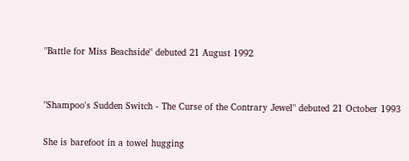"Battle for Miss Beachside" debuted 21 August 1992


"Shampoo's Sudden Switch - The Curse of the Contrary Jewel" debuted 21 October 1993

She is barefoot in a towel hugging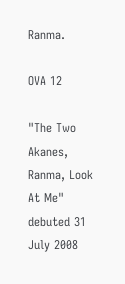Ranma.

OVA 12

"The Two Akanes, Ranma, Look At Me" debuted 31 July 2008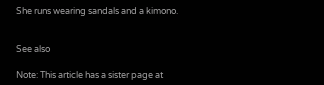She runs wearing sandals and a kimono.


See also

Note: This article has a sister page at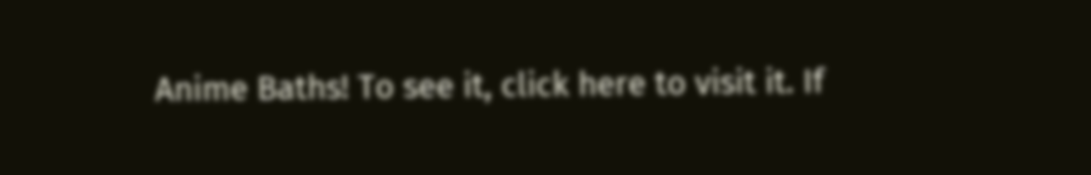Anime Baths! To see it, click here to visit it. If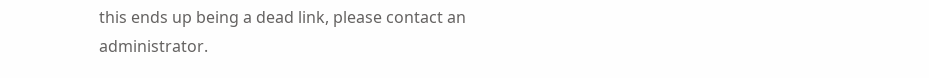this ends up being a dead link, please contact an administrator.